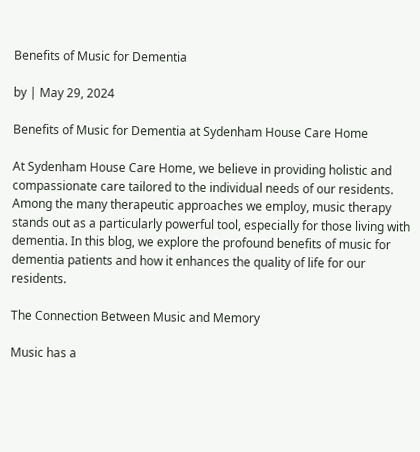Benefits of Music for Dementia

by | May 29, 2024

Benefits of Music for Dementia at Sydenham House Care Home

At Sydenham House Care Home, we believe in providing holistic and compassionate care tailored to the individual needs of our residents. Among the many therapeutic approaches we employ, music therapy stands out as a particularly powerful tool, especially for those living with dementia. In this blog, we explore the profound benefits of music for dementia patients and how it enhances the quality of life for our residents.

The Connection Between Music and Memory

Music has a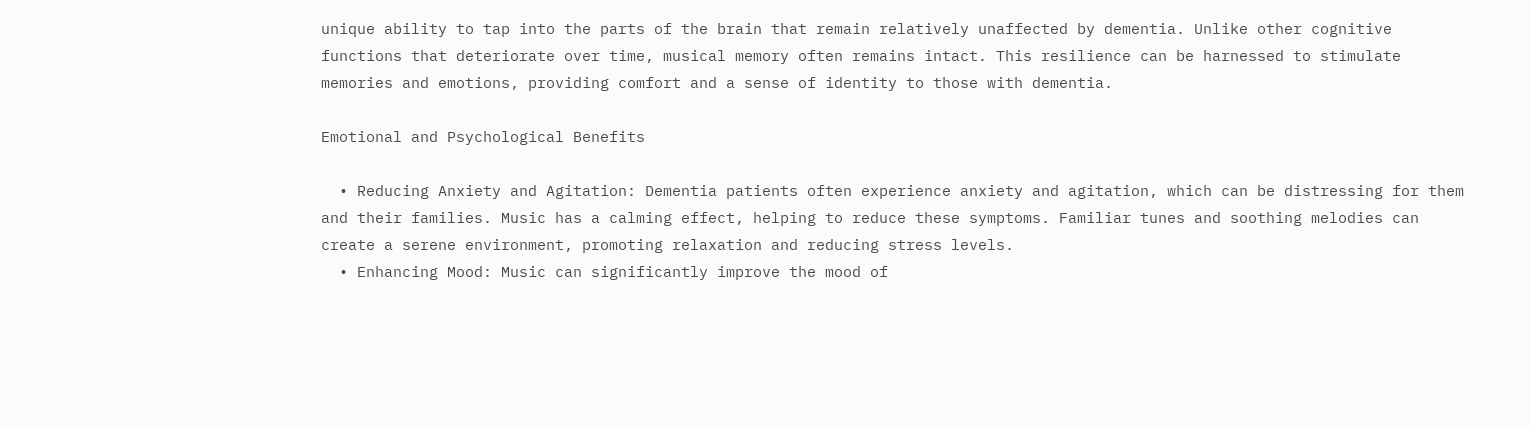unique ability to tap into the parts of the brain that remain relatively unaffected by dementia. Unlike other cognitive functions that deteriorate over time, musical memory often remains intact. This resilience can be harnessed to stimulate memories and emotions, providing comfort and a sense of identity to those with dementia.

Emotional and Psychological Benefits

  • Reducing Anxiety and Agitation: Dementia patients often experience anxiety and agitation, which can be distressing for them and their families. Music has a calming effect, helping to reduce these symptoms. Familiar tunes and soothing melodies can create a serene environment, promoting relaxation and reducing stress levels.
  • Enhancing Mood: Music can significantly improve the mood of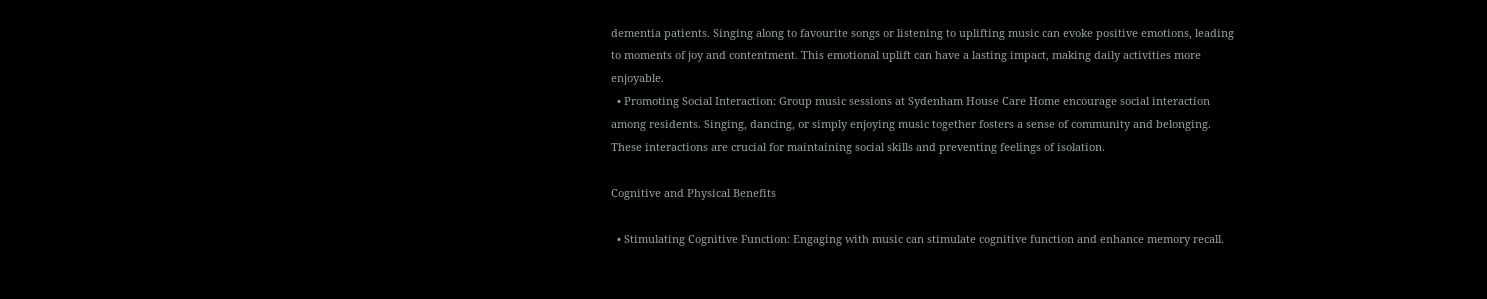dementia patients. Singing along to favourite songs or listening to uplifting music can evoke positive emotions, leading to moments of joy and contentment. This emotional uplift can have a lasting impact, making daily activities more enjoyable.
  • Promoting Social Interaction: Group music sessions at Sydenham House Care Home encourage social interaction among residents. Singing, dancing, or simply enjoying music together fosters a sense of community and belonging. These interactions are crucial for maintaining social skills and preventing feelings of isolation.

Cognitive and Physical Benefits

  • Stimulating Cognitive Function: Engaging with music can stimulate cognitive function and enhance memory recall.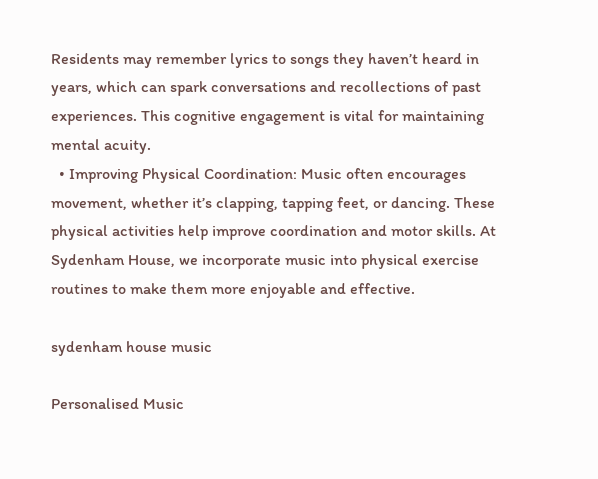Residents may remember lyrics to songs they haven’t heard in years, which can spark conversations and recollections of past experiences. This cognitive engagement is vital for maintaining mental acuity.
  • Improving Physical Coordination: Music often encourages movement, whether it’s clapping, tapping feet, or dancing. These physical activities help improve coordination and motor skills. At Sydenham House, we incorporate music into physical exercise routines to make them more enjoyable and effective.

sydenham house music

Personalised Music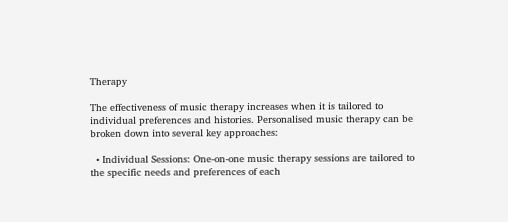Therapy

The effectiveness of music therapy increases when it is tailored to individual preferences and histories. Personalised music therapy can be broken down into several key approaches:

  • Individual Sessions: One-on-one music therapy sessions are tailored to the specific needs and preferences of each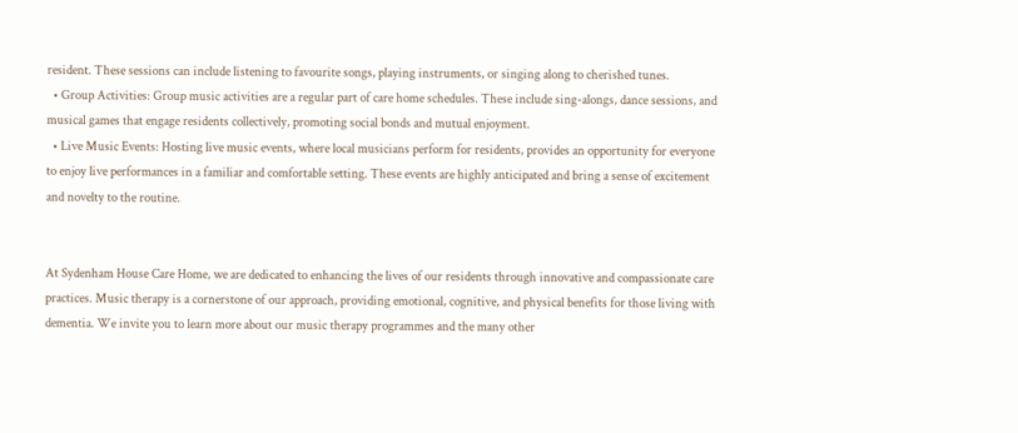resident. These sessions can include listening to favourite songs, playing instruments, or singing along to cherished tunes.
  • Group Activities: Group music activities are a regular part of care home schedules. These include sing-alongs, dance sessions, and musical games that engage residents collectively, promoting social bonds and mutual enjoyment.
  • Live Music Events: Hosting live music events, where local musicians perform for residents, provides an opportunity for everyone to enjoy live performances in a familiar and comfortable setting. These events are highly anticipated and bring a sense of excitement and novelty to the routine.


At Sydenham House Care Home, we are dedicated to enhancing the lives of our residents through innovative and compassionate care practices. Music therapy is a cornerstone of our approach, providing emotional, cognitive, and physical benefits for those living with dementia. We invite you to learn more about our music therapy programmes and the many other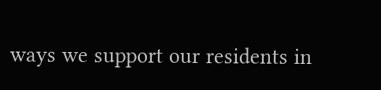ways we support our residents in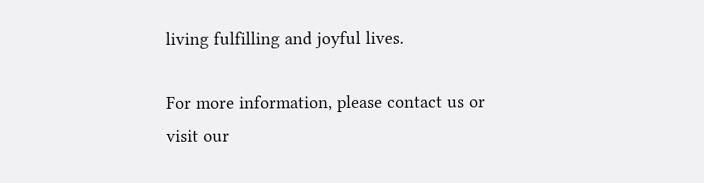living fulfilling and joyful lives.

For more information, please contact us or visit our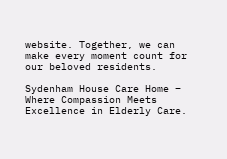website. Together, we can make every moment count for our beloved residents.

Sydenham House Care Home – Where Compassion Meets Excellence in Elderly Care.